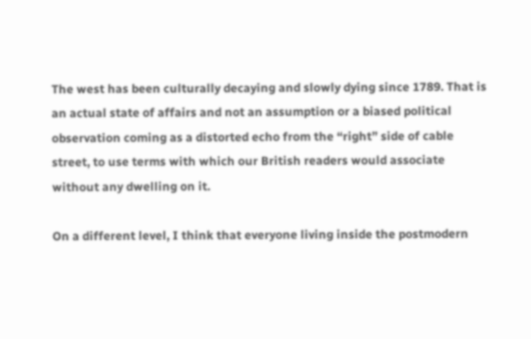The west has been culturally decaying and slowly dying since 1789. That is an actual state of affairs and not an assumption or a biased political observation coming as a distorted echo from the “right” side of cable street, to use terms with which our British readers would associate without any dwelling on it.

On a different level, I think that everyone living inside the postmodern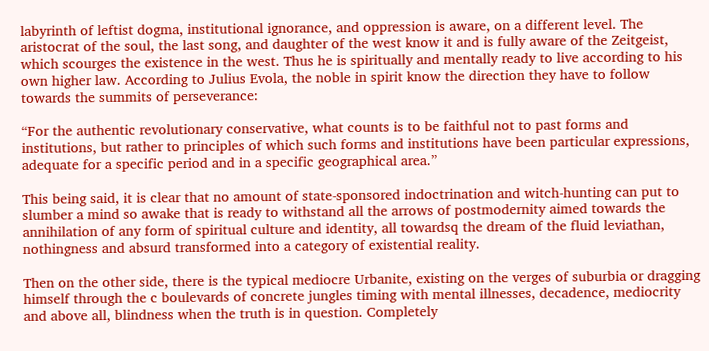labyrinth of leftist dogma, institutional ignorance, and oppression is aware, on a different level. The aristocrat of the soul, the last song, and daughter of the west know it and is fully aware of the Zeitgeist, which scourges the existence in the west. Thus he is spiritually and mentally ready to live according to his own higher law. According to Julius Evola, the noble in spirit know the direction they have to follow towards the summits of perseverance:

“For the authentic revolutionary conservative, what counts is to be faithful not to past forms and institutions, but rather to principles of which such forms and institutions have been particular expressions, adequate for a specific period and in a specific geographical area.”

This being said, it is clear that no amount of state-sponsored indoctrination and witch-hunting can put to slumber a mind so awake that is ready to withstand all the arrows of postmodernity aimed towards the annihilation of any form of spiritual culture and identity, all towardsq the dream of the fluid leviathan, nothingness and absurd transformed into a category of existential reality.

Then on the other side, there is the typical mediocre Urbanite, existing on the verges of suburbia or dragging himself through the c boulevards of concrete jungles timing with mental illnesses, decadence, mediocrity and above all, blindness when the truth is in question. Completely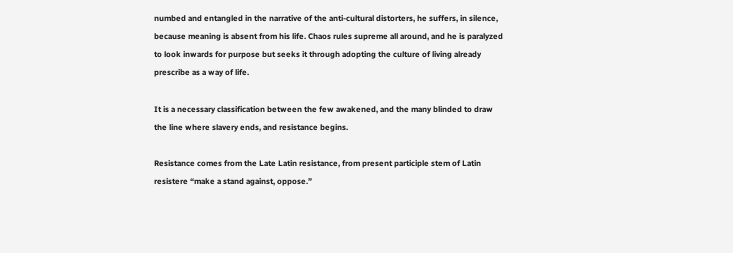numbed and entangled in the narrative of the anti-cultural distorters, he suffers, in silence, because meaning is absent from his life. Chaos rules supreme all around, and he is paralyzed to look inwards for purpose but seeks it through adopting the culture of living already prescribe as a way of life.

It is a necessary classification between the few awakened, and the many blinded to draw the line where slavery ends, and resistance begins.

Resistance comes from the Late Latin resistance, from present participle stem of Latin resistere “make a stand against, oppose.”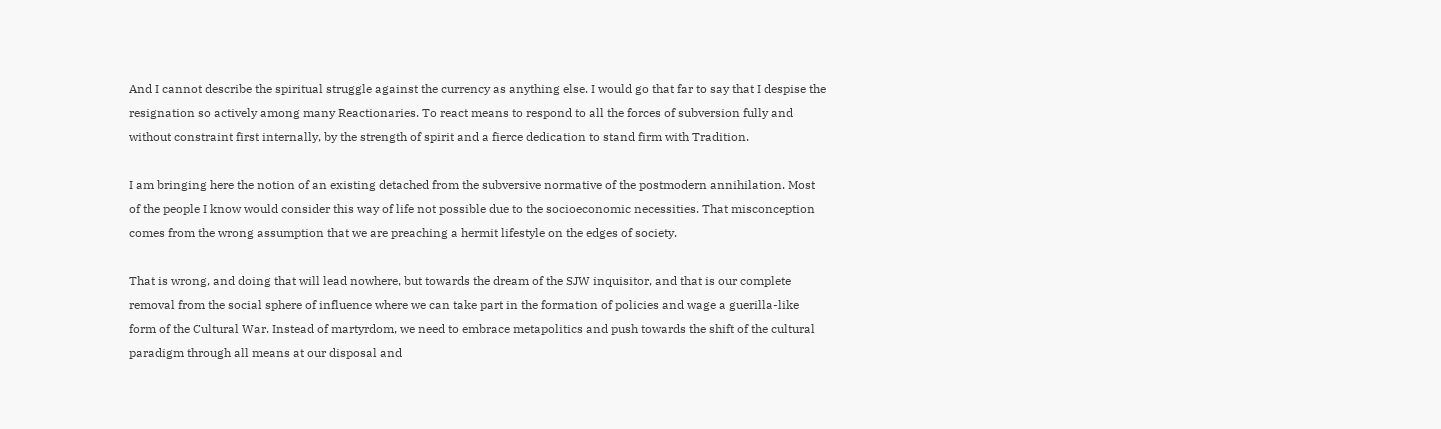And I cannot describe the spiritual struggle against the currency as anything else. I would go that far to say that I despise the resignation so actively among many Reactionaries. To react means to respond to all the forces of subversion fully and without constraint first internally, by the strength of spirit and a fierce dedication to stand firm with Tradition.

I am bringing here the notion of an existing detached from the subversive normative of the postmodern annihilation. Most of the people I know would consider this way of life not possible due to the socioeconomic necessities. That misconception comes from the wrong assumption that we are preaching a hermit lifestyle on the edges of society.

That is wrong, and doing that will lead nowhere, but towards the dream of the SJW inquisitor, and that is our complete removal from the social sphere of influence where we can take part in the formation of policies and wage a guerilla-like form of the Cultural War. Instead of martyrdom, we need to embrace metapolitics and push towards the shift of the cultural paradigm through all means at our disposal and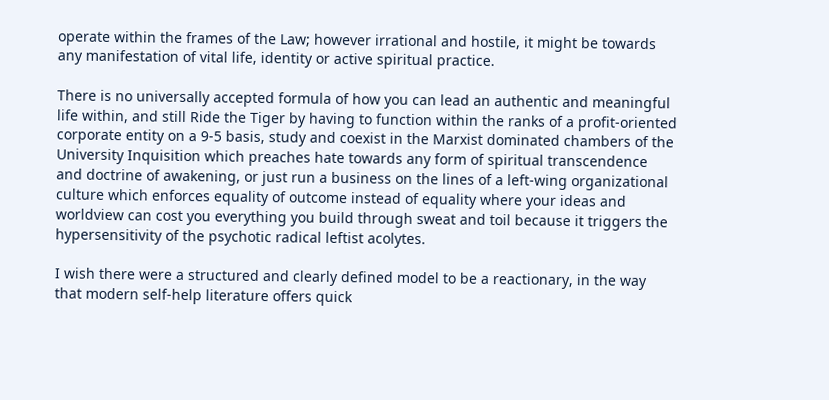operate within the frames of the Law; however irrational and hostile, it might be towards any manifestation of vital life, identity or active spiritual practice.

There is no universally accepted formula of how you can lead an authentic and meaningful life within, and still Ride the Tiger by having to function within the ranks of a profit-oriented corporate entity on a 9-5 basis, study and coexist in the Marxist dominated chambers of the University Inquisition which preaches hate towards any form of spiritual transcendence and doctrine of awakening, or just run a business on the lines of a left-wing organizational culture which enforces equality of outcome instead of equality where your ideas and worldview can cost you everything you build through sweat and toil because it triggers the hypersensitivity of the psychotic radical leftist acolytes.

I wish there were a structured and clearly defined model to be a reactionary, in the way that modern self-help literature offers quick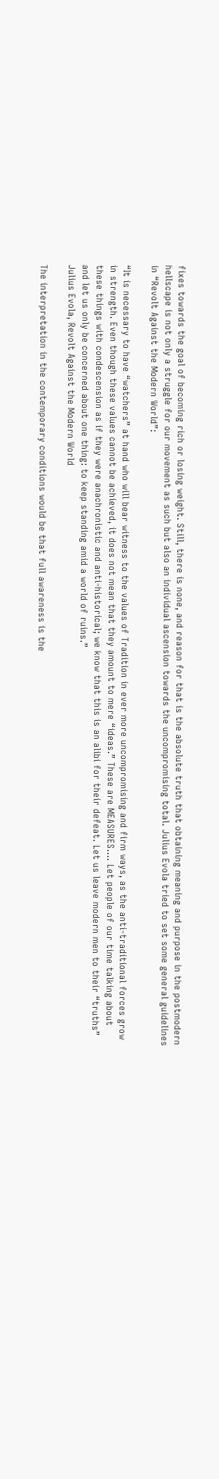fixes towards the goal of becoming rich or losing weight. Still, there is none, and reason for that is the absolute truth that obtaining meaning and purpose in the postmodern hellscape is not only a struggle for our movement as such but also an individual ascension towards the uncompromising total. Julius Evola tried to set some general guidelines in “Revolt Against the Modern World”:

“It is necessary to have “watchers” at hand who will bear witness to the values of Tradition in ever more uncompromising and firm ways, as the anti-traditional forces grow in strength. Even though these values cannot be achieved, it does not mean that they amount to mere “ideas.” These are MEASURES…. Let people of our time talking about these things with condescension as if they were anachronistic and anti-historical; we know that this is an alibi for their defeat. Let us leave modern men to their “truths” and let us only be concerned about one thing: to keep standing amid a world of ruins.”
Julius Evola, Revolt Against the Modern World

The interpretation in the contemporary conditions would be that full awareness is the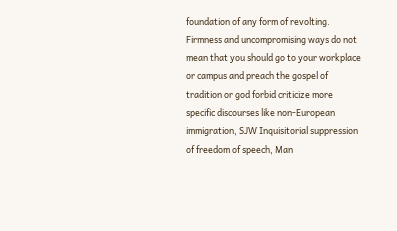foundation of any form of revolting. Firmness and uncompromising ways do not mean that you should go to your workplace or campus and preach the gospel of tradition or god forbid criticize more specific discourses like non-European immigration, SJW Inquisitorial suppression of freedom of speech, Man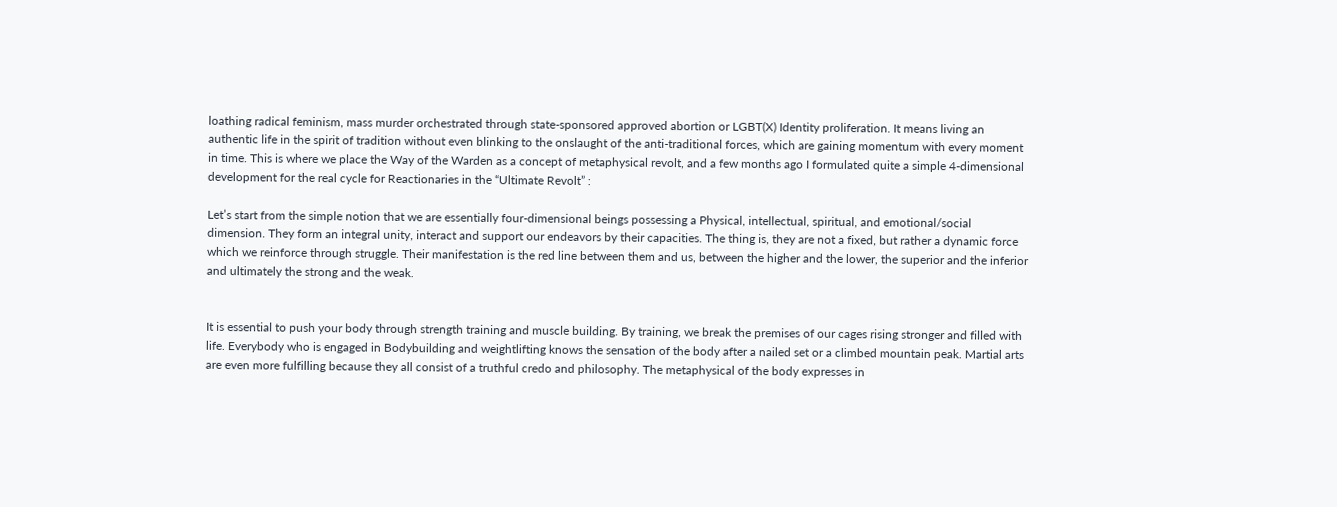loathing radical feminism, mass murder orchestrated through state-sponsored approved abortion or LGBT(X) Identity proliferation. It means living an authentic life in the spirit of tradition without even blinking to the onslaught of the anti-traditional forces, which are gaining momentum with every moment in time. This is where we place the Way of the Warden as a concept of metaphysical revolt, and a few months ago I formulated quite a simple 4-dimensional development for the real cycle for Reactionaries in the “Ultimate Revolt” :

Let’s start from the simple notion that we are essentially four-dimensional beings possessing a Physical, intellectual, spiritual, and emotional/social dimension. They form an integral unity, interact and support our endeavors by their capacities. The thing is, they are not a fixed, but rather a dynamic force which we reinforce through struggle. Their manifestation is the red line between them and us, between the higher and the lower, the superior and the inferior and ultimately the strong and the weak.


It is essential to push your body through strength training and muscle building. By training, we break the premises of our cages rising stronger and filled with life. Everybody who is engaged in Bodybuilding and weightlifting knows the sensation of the body after a nailed set or a climbed mountain peak. Martial arts are even more fulfilling because they all consist of a truthful credo and philosophy. The metaphysical of the body expresses in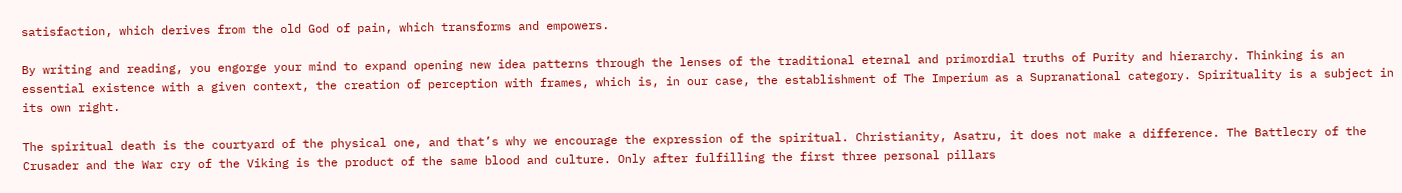satisfaction, which derives from the old God of pain, which transforms and empowers.

By writing and reading, you engorge your mind to expand opening new idea patterns through the lenses of the traditional eternal and primordial truths of Purity and hierarchy. Thinking is an essential existence with a given context, the creation of perception with frames, which is, in our case, the establishment of The Imperium as a Supranational category. Spirituality is a subject in its own right.

The spiritual death is the courtyard of the physical one, and that’s why we encourage the expression of the spiritual. Christianity, Asatru, it does not make a difference. The Battlecry of the Crusader and the War cry of the Viking is the product of the same blood and culture. Only after fulfilling the first three personal pillars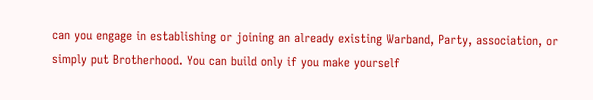can you engage in establishing or joining an already existing Warband, Party, association, or simply put Brotherhood. You can build only if you make yourself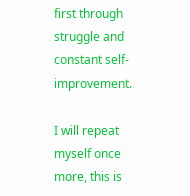first through struggle and constant self-improvement.

I will repeat myself once more, this is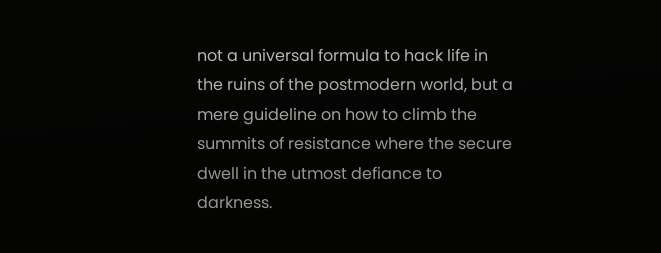not a universal formula to hack life in the ruins of the postmodern world, but a mere guideline on how to climb the summits of resistance where the secure dwell in the utmost defiance to darkness.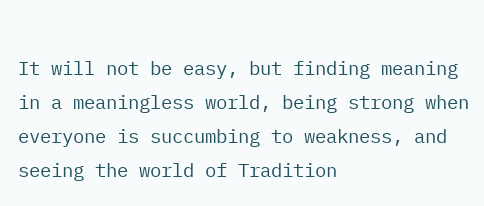It will not be easy, but finding meaning in a meaningless world, being strong when everyone is succumbing to weakness, and seeing the world of Tradition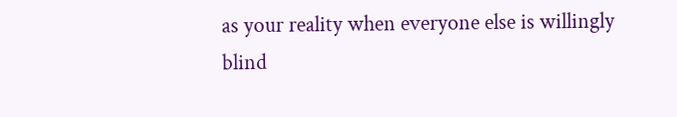as your reality when everyone else is willingly blind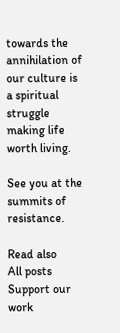towards the annihilation of our culture is a spiritual struggle making life worth living.

See you at the summits of resistance.

Read also
All posts
Support our work